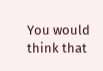You would think that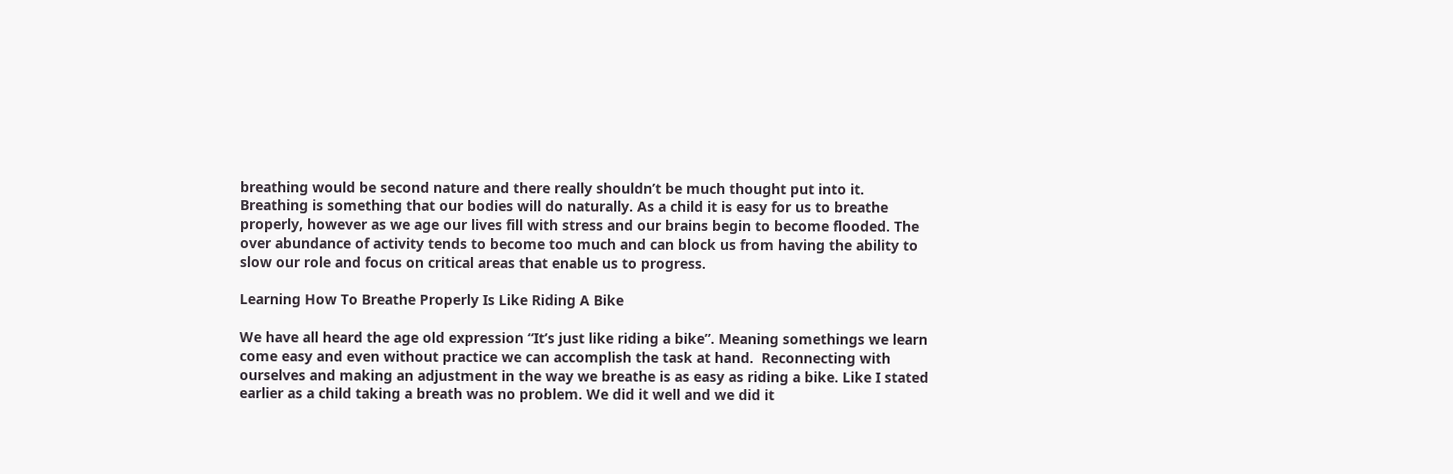breathing would be second nature and there really shouldn’t be much thought put into it. Breathing is something that our bodies will do naturally. As a child it is easy for us to breathe properly, however as we age our lives fill with stress and our brains begin to become flooded. The over abundance of activity tends to become too much and can block us from having the ability to slow our role and focus on critical areas that enable us to progress.

Learning How To Breathe Properly Is Like Riding A Bike

We have all heard the age old expression “It’s just like riding a bike”. Meaning somethings we learn come easy and even without practice we can accomplish the task at hand.  Reconnecting with ourselves and making an adjustment in the way we breathe is as easy as riding a bike. Like I stated earlier as a child taking a breath was no problem. We did it well and we did it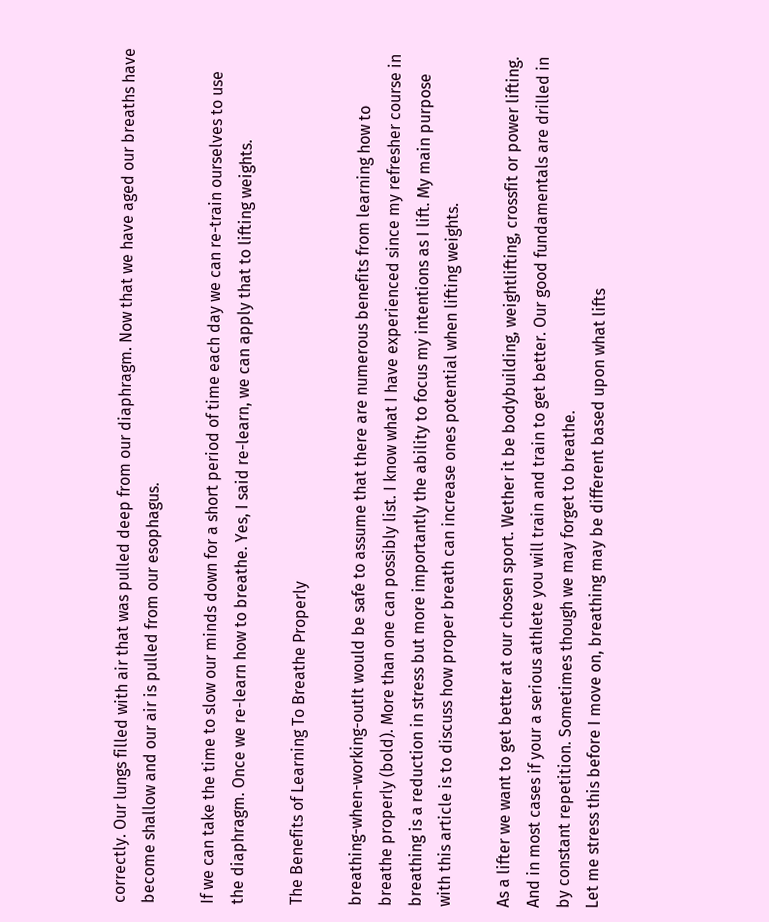correctly. Our lungs filled with air that was pulled deep from our diaphragm. Now that we have aged our breaths have become shallow and our air is pulled from our esophagus.

If we can take the time to slow our minds down for a short period of time each day we can re-train ourselves to use the diaphragm. Once we re-learn how to breathe. Yes, I said re-learn, we can apply that to lifting weights.

The Benefits of Learning To Breathe Properly

breathing-when-working-outIt would be safe to assume that there are numerous benefits from learning how to breathe properly (bold). More than one can possibly list. I know what I have experienced since my refresher course in breathing is a reduction in stress but more importantly the ability to focus my intentions as I lift. My main purpose with this article is to discuss how proper breath can increase ones potential when lifting weights.

As a lifter we want to get better at our chosen sport. Wether it be bodybuilding, weightlifting, crossfit or power lifting. And in most cases if your a serious athlete you will train and train to get better. Our good fundamentals are drilled in by constant repetition. Sometimes though we may forget to breathe.
Let me stress this before I move on, breathing may be different based upon what lifts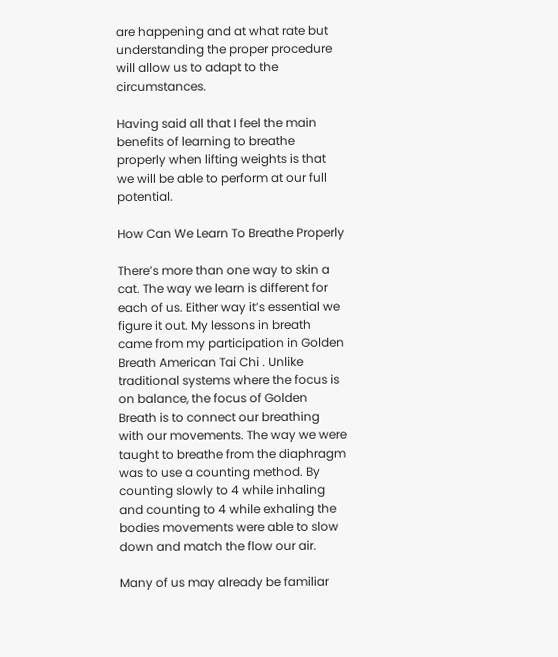are happening and at what rate but understanding the proper procedure will allow us to adapt to the circumstances.

Having said all that I feel the main benefits of learning to breathe properly when lifting weights is that we will be able to perform at our full potential.

How Can We Learn To Breathe Properly

There’s more than one way to skin a cat. The way we learn is different for each of us. Either way it’s essential we figure it out. My lessons in breath came from my participation in Golden Breath American Tai Chi . Unlike traditional systems where the focus is on balance, the focus of Golden Breath is to connect our breathing with our movements. The way we were taught to breathe from the diaphragm was to use a counting method. By counting slowly to 4 while inhaling and counting to 4 while exhaling the bodies movements were able to slow down and match the flow our air.

Many of us may already be familiar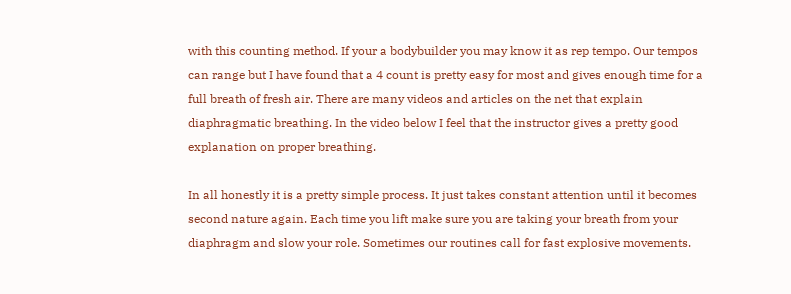with this counting method. If your a bodybuilder you may know it as rep tempo. Our tempos can range but I have found that a 4 count is pretty easy for most and gives enough time for a full breath of fresh air. There are many videos and articles on the net that explain diaphragmatic breathing. In the video below I feel that the instructor gives a pretty good explanation on proper breathing.

In all honestly it is a pretty simple process. It just takes constant attention until it becomes second nature again. Each time you lift make sure you are taking your breath from your diaphragm and slow your role. Sometimes our routines call for fast explosive movements.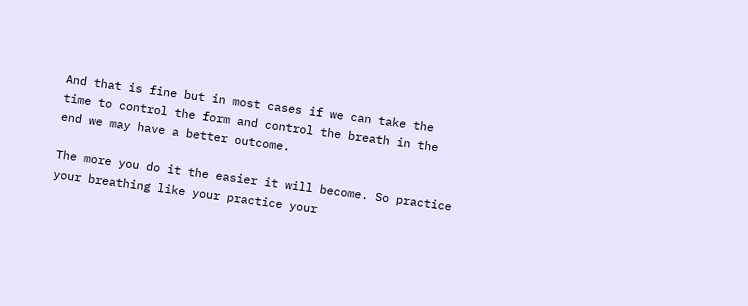And that is fine but in most cases if we can take the time to control the form and control the breath in the end we may have a better outcome.

The more you do it the easier it will become. So practice your breathing like your practice your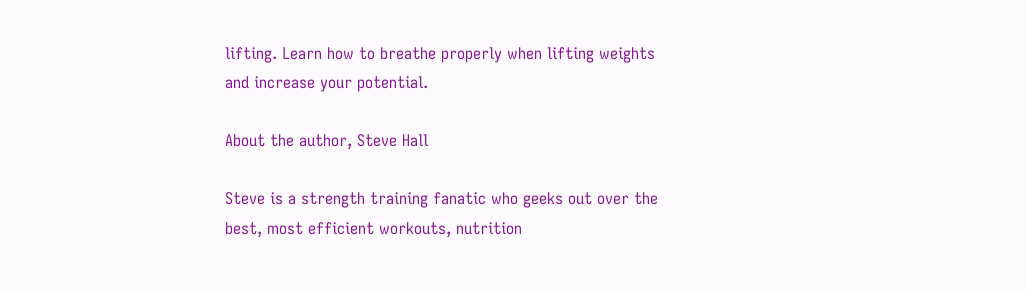lifting. Learn how to breathe properly when lifting weights and increase your potential.

About the author, Steve Hall

Steve is a strength training fanatic who geeks out over the best, most efficient workouts, nutrition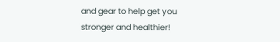and gear to help get you stronger and healthier!